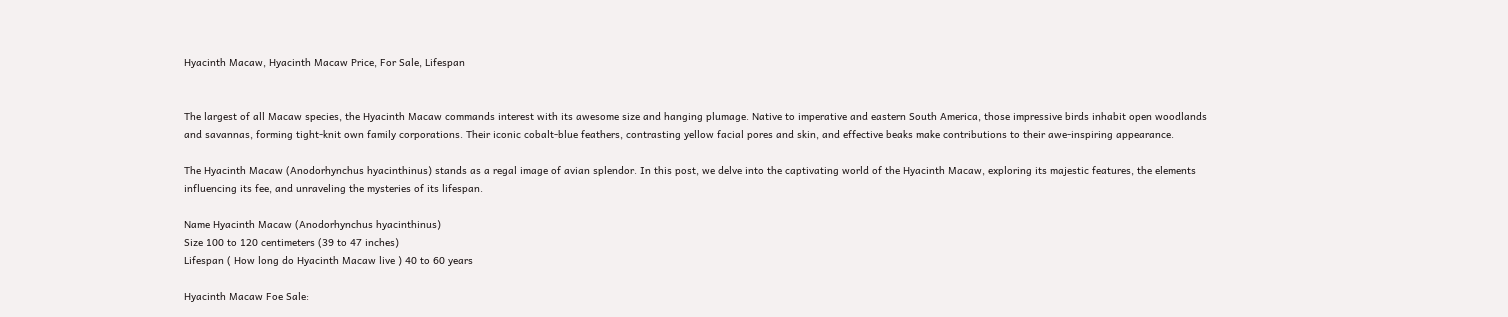Hyacinth Macaw, Hyacinth Macaw Price, For Sale, Lifespan


The largest of all Macaw species, the Hyacinth Macaw commands interest with its awesome size and hanging plumage. Native to imperative and eastern South America, those impressive birds inhabit open woodlands and savannas, forming tight-knit own family corporations. Their iconic cobalt-blue feathers, contrasting yellow facial pores and skin, and effective beaks make contributions to their awe-inspiring appearance.

The Hyacinth Macaw (Anodorhynchus hyacinthinus) stands as a regal image of avian splendor. In this post, we delve into the captivating world of the Hyacinth Macaw, exploring its majestic features, the elements influencing its fee, and unraveling the mysteries of its lifespan.

Name Hyacinth Macaw (Anodorhynchus hyacinthinus)
Size 100 to 120 centimeters (39 to 47 inches)
Lifespan ( How long do Hyacinth Macaw live ) 40 to 60 years

Hyacinth Macaw Foe Sale: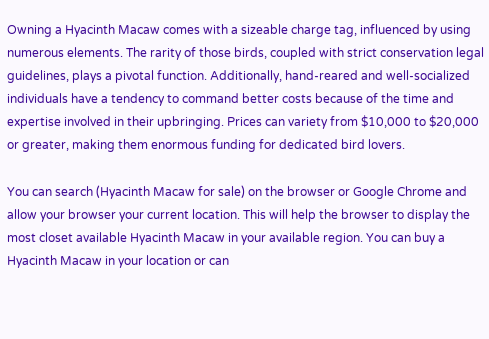Owning a Hyacinth Macaw comes with a sizeable charge tag, influenced by using numerous elements. The rarity of those birds, coupled with strict conservation legal guidelines, plays a pivotal function. Additionally, hand-reared and well-socialized individuals have a tendency to command better costs because of the time and expertise involved in their upbringing. Prices can variety from $10,000 to $20,000 or greater, making them enormous funding for dedicated bird lovers.

You can search (Hyacinth Macaw for sale) on the browser or Google Chrome and allow your browser your current location. This will help the browser to display the most closet available Hyacinth Macaw in your available region. You can buy a Hyacinth Macaw in your location or can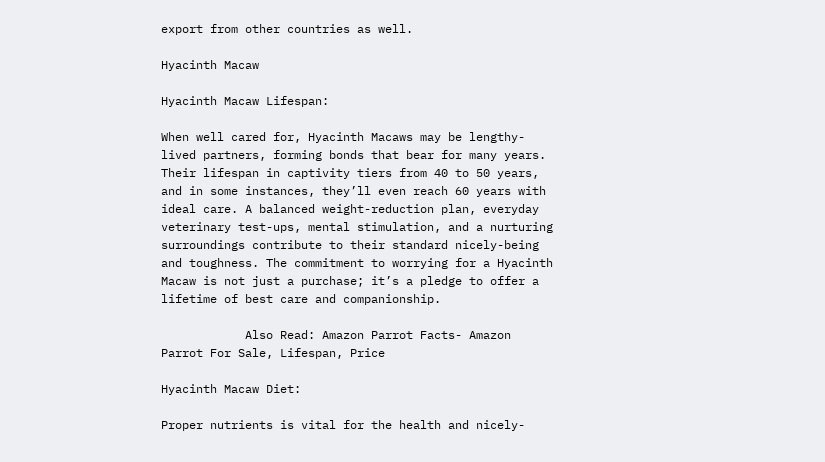export from other countries as well.

Hyacinth Macaw

Hyacinth Macaw Lifespan:

When well cared for, Hyacinth Macaws may be lengthy-lived partners, forming bonds that bear for many years. Their lifespan in captivity tiers from 40 to 50 years, and in some instances, they’ll even reach 60 years with ideal care. A balanced weight-reduction plan, everyday veterinary test-ups, mental stimulation, and a nurturing surroundings contribute to their standard nicely-being and toughness. The commitment to worrying for a Hyacinth Macaw is not just a purchase; it’s a pledge to offer a lifetime of best care and companionship.

            Also Read: Amazon Parrot Facts- Amazon Parrot For Sale, Lifespan, Price

Hyacinth Macaw Diet:

Proper nutrients is vital for the health and nicely-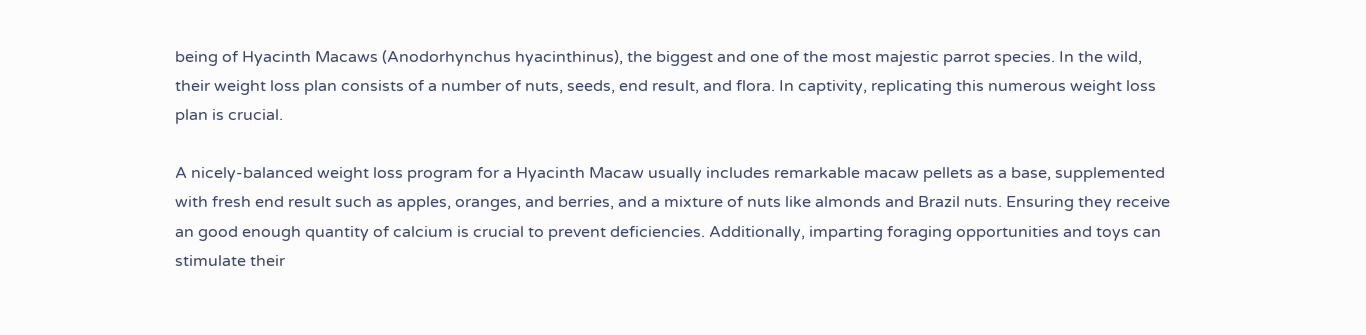being of Hyacinth Macaws (Anodorhynchus hyacinthinus), the biggest and one of the most majestic parrot species. In the wild, their weight loss plan consists of a number of nuts, seeds, end result, and flora. In captivity, replicating this numerous weight loss plan is crucial.

A nicely-balanced weight loss program for a Hyacinth Macaw usually includes remarkable macaw pellets as a base, supplemented with fresh end result such as apples, oranges, and berries, and a mixture of nuts like almonds and Brazil nuts. Ensuring they receive an good enough quantity of calcium is crucial to prevent deficiencies. Additionally, imparting foraging opportunities and toys can stimulate their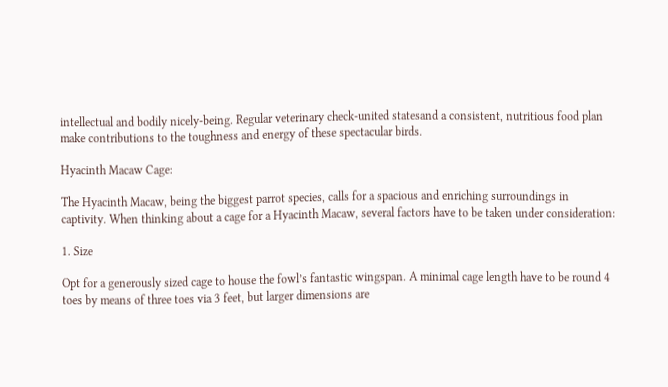intellectual and bodily nicely-being. Regular veterinary check-united statesand a consistent, nutritious food plan make contributions to the toughness and energy of these spectacular birds.

Hyacinth Macaw Cage:

The Hyacinth Macaw, being the biggest parrot species, calls for a spacious and enriching surroundings in captivity. When thinking about a cage for a Hyacinth Macaw, several factors have to be taken under consideration:

1. Size

Opt for a generously sized cage to house the fowl’s fantastic wingspan. A minimal cage length have to be round 4 toes by means of three toes via 3 feet, but larger dimensions are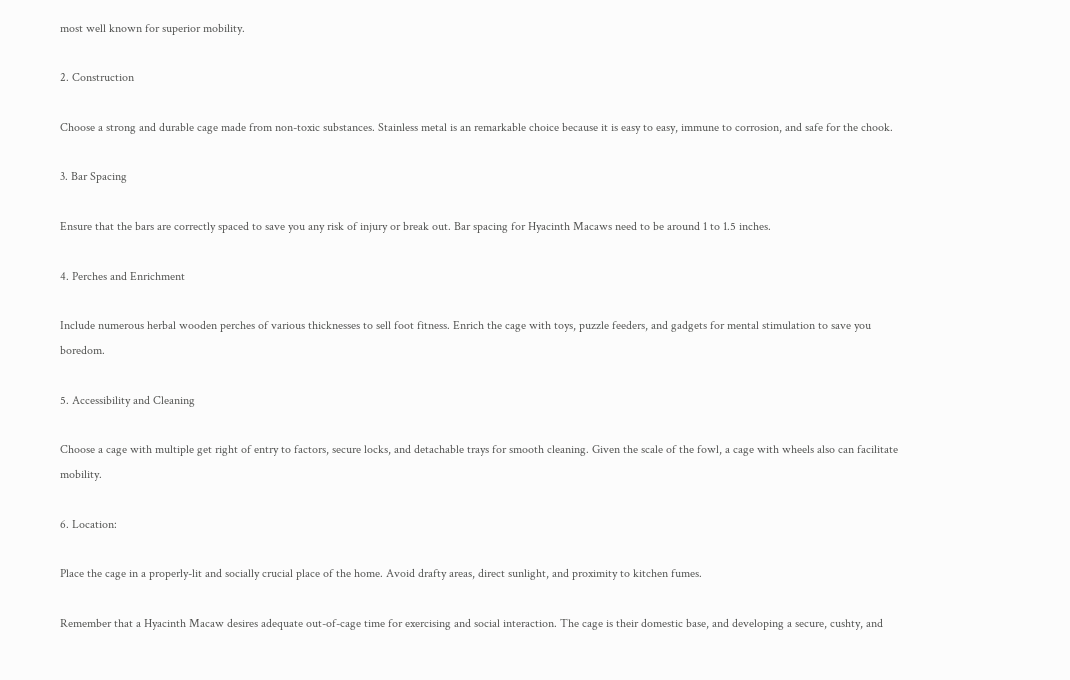most well known for superior mobility.

2. Construction

Choose a strong and durable cage made from non-toxic substances. Stainless metal is an remarkable choice because it is easy to easy, immune to corrosion, and safe for the chook.

3. Bar Spacing

Ensure that the bars are correctly spaced to save you any risk of injury or break out. Bar spacing for Hyacinth Macaws need to be around 1 to 1.5 inches.

4. Perches and Enrichment

Include numerous herbal wooden perches of various thicknesses to sell foot fitness. Enrich the cage with toys, puzzle feeders, and gadgets for mental stimulation to save you boredom.

5. Accessibility and Cleaning

Choose a cage with multiple get right of entry to factors, secure locks, and detachable trays for smooth cleaning. Given the scale of the fowl, a cage with wheels also can facilitate mobility.

6. Location:

Place the cage in a properly-lit and socially crucial place of the home. Avoid drafty areas, direct sunlight, and proximity to kitchen fumes.

Remember that a Hyacinth Macaw desires adequate out-of-cage time for exercising and social interaction. The cage is their domestic base, and developing a secure, cushty, and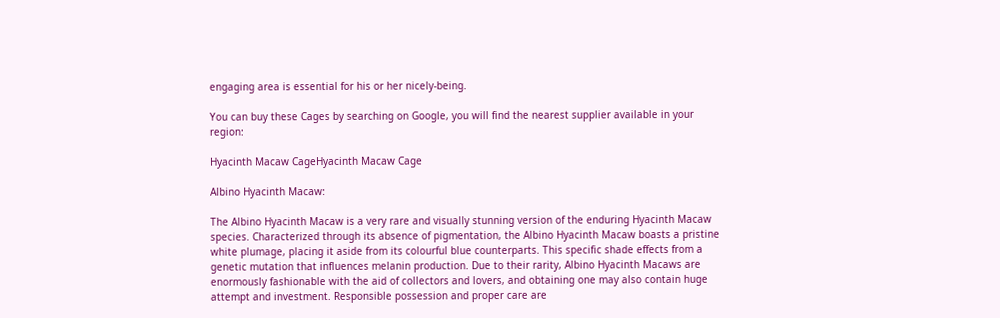engaging area is essential for his or her nicely-being.

You can buy these Cages by searching on Google, you will find the nearest supplier available in your region:

Hyacinth Macaw CageHyacinth Macaw Cage

Albino Hyacinth Macaw:

The Albino Hyacinth Macaw is a very rare and visually stunning version of the enduring Hyacinth Macaw species. Characterized through its absence of pigmentation, the Albino Hyacinth Macaw boasts a pristine white plumage, placing it aside from its colourful blue counterparts. This specific shade effects from a genetic mutation that influences melanin production. Due to their rarity, Albino Hyacinth Macaws are enormously fashionable with the aid of collectors and lovers, and obtaining one may also contain huge attempt and investment. Responsible possession and proper care are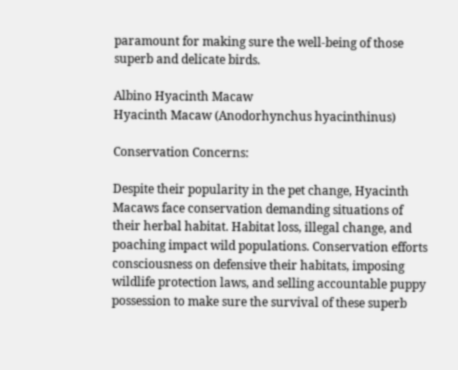paramount for making sure the well-being of those superb and delicate birds.

Albino Hyacinth Macaw
Hyacinth Macaw (Anodorhynchus hyacinthinus)

Conservation Concerns:

Despite their popularity in the pet change, Hyacinth Macaws face conservation demanding situations of their herbal habitat. Habitat loss, illegal change, and poaching impact wild populations. Conservation efforts consciousness on defensive their habitats, imposing wildlife protection laws, and selling accountable puppy possession to make sure the survival of these superb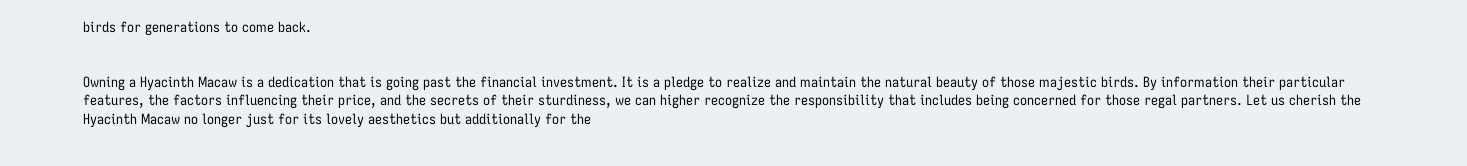birds for generations to come back.


Owning a Hyacinth Macaw is a dedication that is going past the financial investment. It is a pledge to realize and maintain the natural beauty of those majestic birds. By information their particular features, the factors influencing their price, and the secrets of their sturdiness, we can higher recognize the responsibility that includes being concerned for those regal partners. Let us cherish the Hyacinth Macaw no longer just for its lovely aesthetics but additionally for the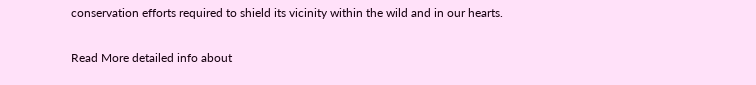conservation efforts required to shield its vicinity within the wild and in our hearts.

Read More detailed info about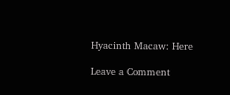Hyacinth Macaw: Here

Leave a Comment